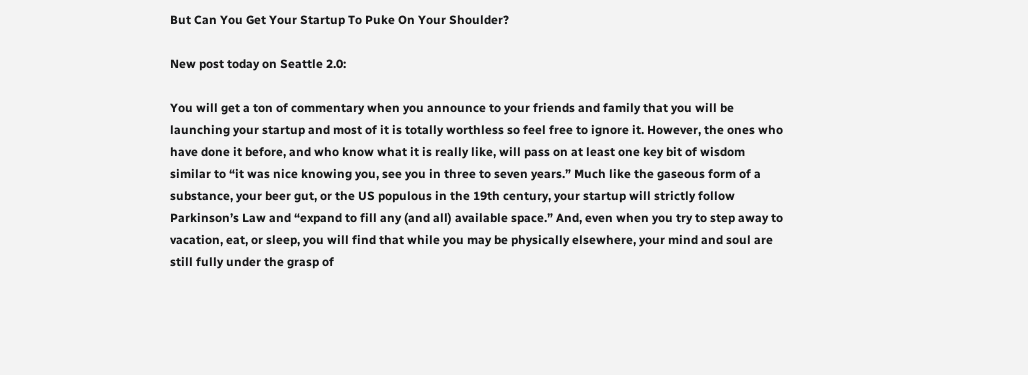But Can You Get Your Startup To Puke On Your Shoulder?

New post today on Seattle 2.0:

You will get a ton of commentary when you announce to your friends and family that you will be launching your startup and most of it is totally worthless so feel free to ignore it. However, the ones who have done it before, and who know what it is really like, will pass on at least one key bit of wisdom similar to “it was nice knowing you, see you in three to seven years.” Much like the gaseous form of a substance, your beer gut, or the US populous in the 19th century, your startup will strictly follow Parkinson’s Law and “expand to fill any (and all) available space.” And, even when you try to step away to vacation, eat, or sleep, you will find that while you may be physically elsewhere, your mind and soul are still fully under the grasp of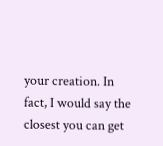your creation. In fact, I would say the closest you can get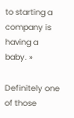to starting a company is having a baby. »

Definitely one of those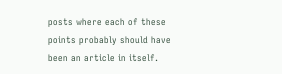posts where each of these points probably should have been an article in itself.